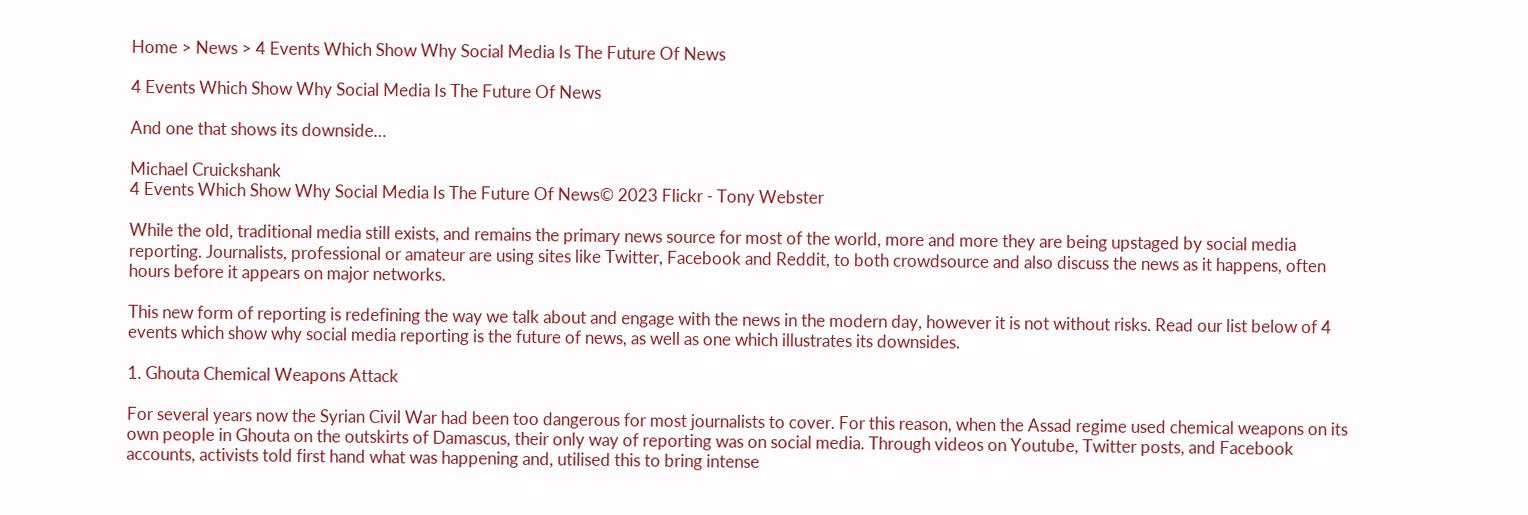Home > News > 4 Events Which Show Why Social Media Is The Future Of News

4 Events Which Show Why Social Media Is The Future Of News

And one that shows its downside…

Michael Cruickshank
4 Events Which Show Why Social Media Is The Future Of News© 2023 Flickr - Tony Webster

While the old, traditional media still exists, and remains the primary news source for most of the world, more and more they are being upstaged by social media reporting. Journalists, professional or amateur are using sites like Twitter, Facebook and Reddit, to both crowdsource and also discuss the news as it happens, often hours before it appears on major networks.

This new form of reporting is redefining the way we talk about and engage with the news in the modern day, however it is not without risks. Read our list below of 4 events which show why social media reporting is the future of news, as well as one which illustrates its downsides.

1. Ghouta Chemical Weapons Attack

For several years now the Syrian Civil War had been too dangerous for most journalists to cover. For this reason, when the Assad regime used chemical weapons on its own people in Ghouta on the outskirts of Damascus, their only way of reporting was on social media. Through videos on Youtube, Twitter posts, and Facebook accounts, activists told first hand what was happening and, utilised this to bring intense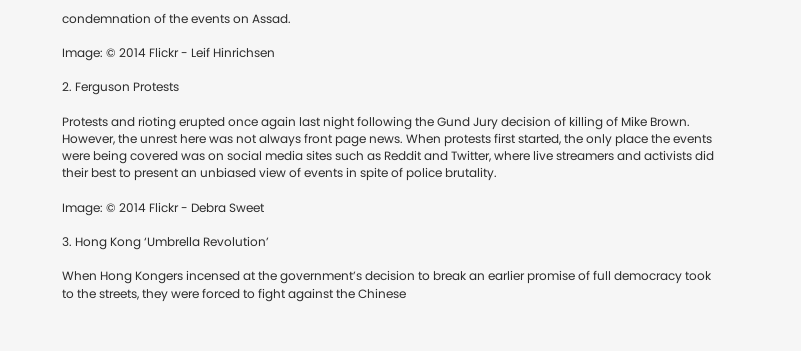condemnation of the events on Assad.

Image: © 2014 Flickr - Leif Hinrichsen

2. Ferguson Protests

Protests and rioting erupted once again last night following the Gund Jury decision of killing of Mike Brown. However, the unrest here was not always front page news. When protests first started, the only place the events were being covered was on social media sites such as Reddit and Twitter, where live streamers and activists did their best to present an unbiased view of events in spite of police brutality.

Image: © 2014 Flickr - Debra Sweet

3. Hong Kong ‘Umbrella Revolution’

When Hong Kongers incensed at the government’s decision to break an earlier promise of full democracy took to the streets, they were forced to fight against the Chinese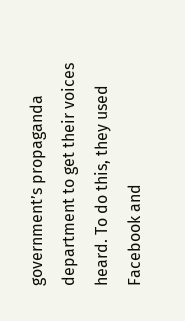government’s propaganda department to get their voices heard. To do this, they used Facebook and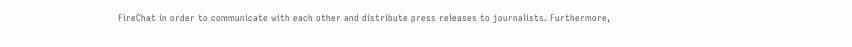FireChat in order to communicate with each other and distribute press releases to journalists. Furthermore,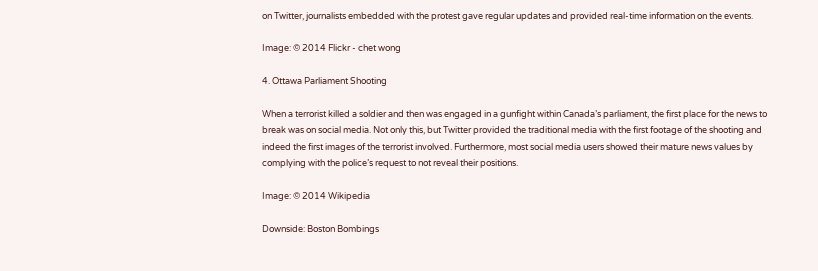on Twitter, journalists embedded with the protest gave regular updates and provided real-time information on the events.

Image: © 2014 Flickr - chet wong

4. Ottawa Parliament Shooting

When a terrorist killed a soldier and then was engaged in a gunfight within Canada’s parliament, the first place for the news to break was on social media. Not only this, but Twitter provided the traditional media with the first footage of the shooting and indeed the first images of the terrorist involved. Furthermore, most social media users showed their mature news values by complying with the police’s request to not reveal their positions.

Image: © 2014 Wikipedia

Downside: Boston Bombings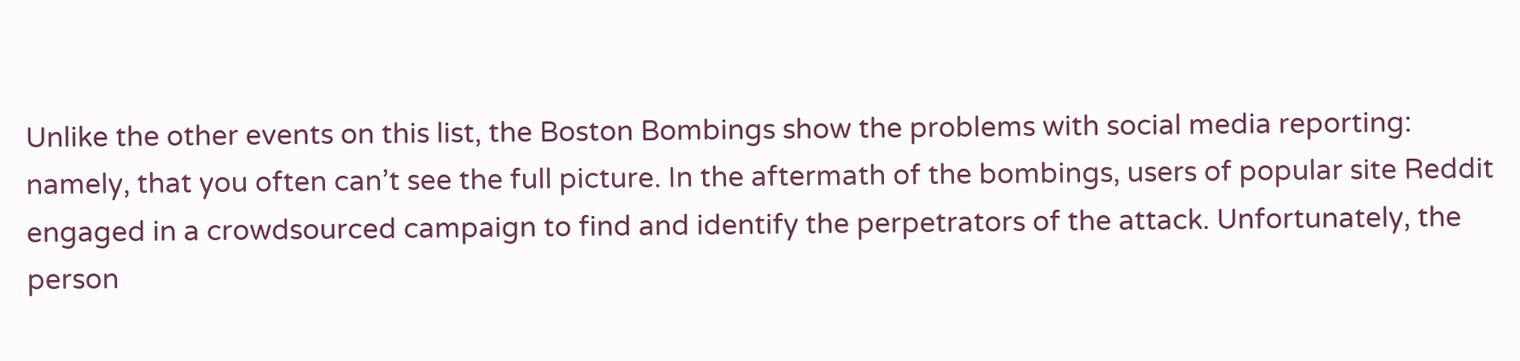Unlike the other events on this list, the Boston Bombings show the problems with social media reporting: namely, that you often can’t see the full picture. In the aftermath of the bombings, users of popular site Reddit engaged in a crowdsourced campaign to find and identify the perpetrators of the attack. Unfortunately, the person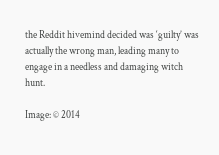the Reddit hivemind decided was ‘guilty’ was actually the wrong man, leading many to engage in a needless and damaging witch hunt.

Image: © 2014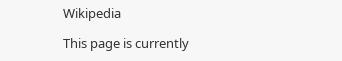Wikipedia

This page is currently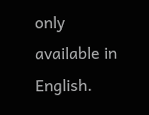only available in English.